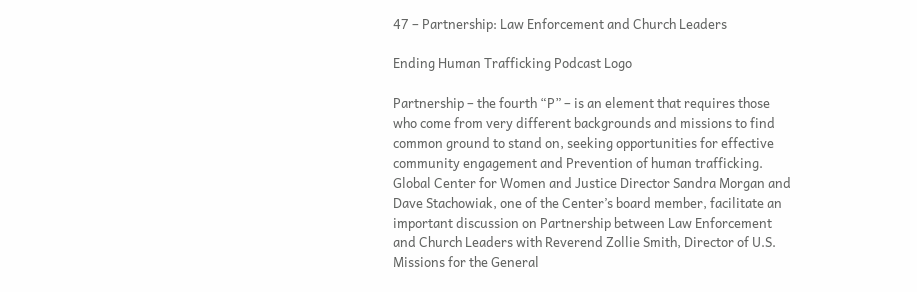47 – Partnership: Law Enforcement and Church Leaders

Ending Human Trafficking Podcast Logo

Partnership – the fourth “P” – is an element that requires those who come from very different backgrounds and missions to find common ground to stand on, seeking opportunities for effective community engagement and Prevention of human trafficking. Global Center for Women and Justice Director Sandra Morgan and Dave Stachowiak, one of the Center’s board member, facilitate an important discussion on Partnership between Law Enforcement and Church Leaders with Reverend Zollie Smith, Director of U.S. Missions for the General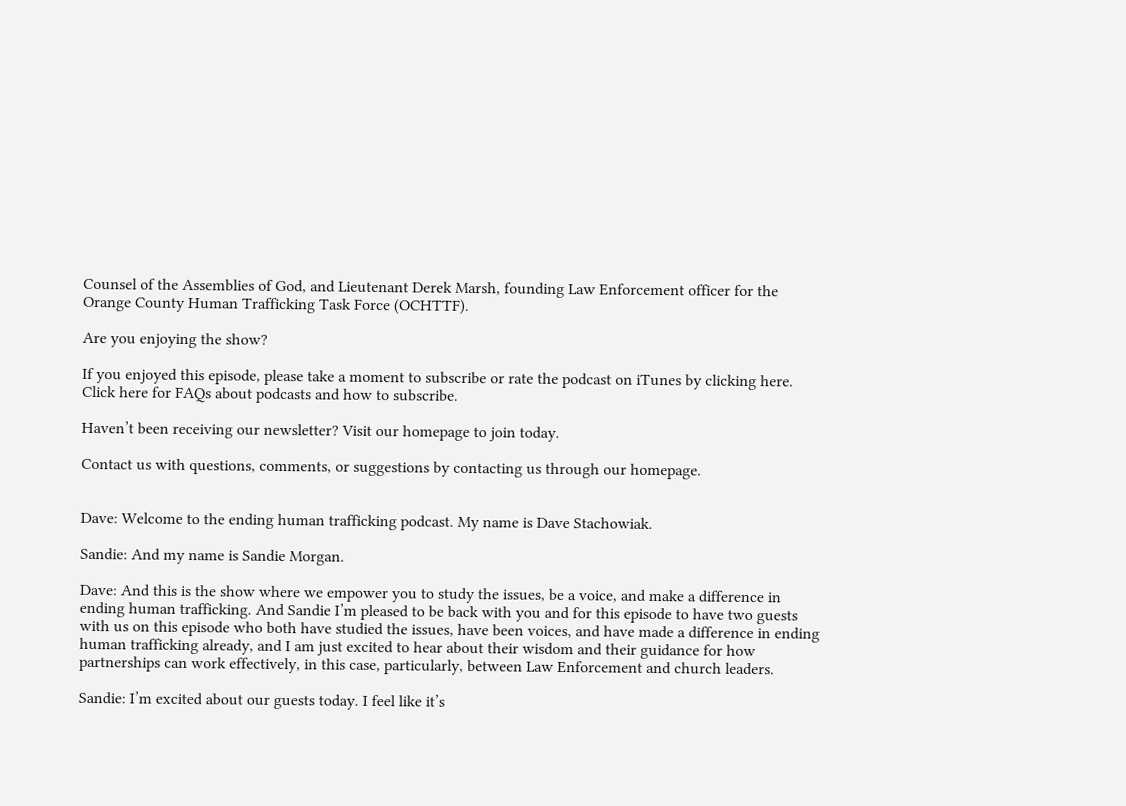Counsel of the Assemblies of God, and Lieutenant Derek Marsh, founding Law Enforcement officer for the Orange County Human Trafficking Task Force (OCHTTF).

Are you enjoying the show?

If you enjoyed this episode, please take a moment to subscribe or rate the podcast on iTunes by clicking here. Click here for FAQs about podcasts and how to subscribe.

Haven’t been receiving our newsletter? Visit our homepage to join today.

Contact us with questions, comments, or suggestions by contacting us through our homepage.


Dave: Welcome to the ending human trafficking podcast. My name is Dave Stachowiak.

Sandie: And my name is Sandie Morgan.

Dave: And this is the show where we empower you to study the issues, be a voice, and make a difference in ending human trafficking. And Sandie I’m pleased to be back with you and for this episode to have two guests with us on this episode who both have studied the issues, have been voices, and have made a difference in ending human trafficking already, and I am just excited to hear about their wisdom and their guidance for how partnerships can work effectively, in this case, particularly, between Law Enforcement and church leaders.

Sandie: I’m excited about our guests today. I feel like it’s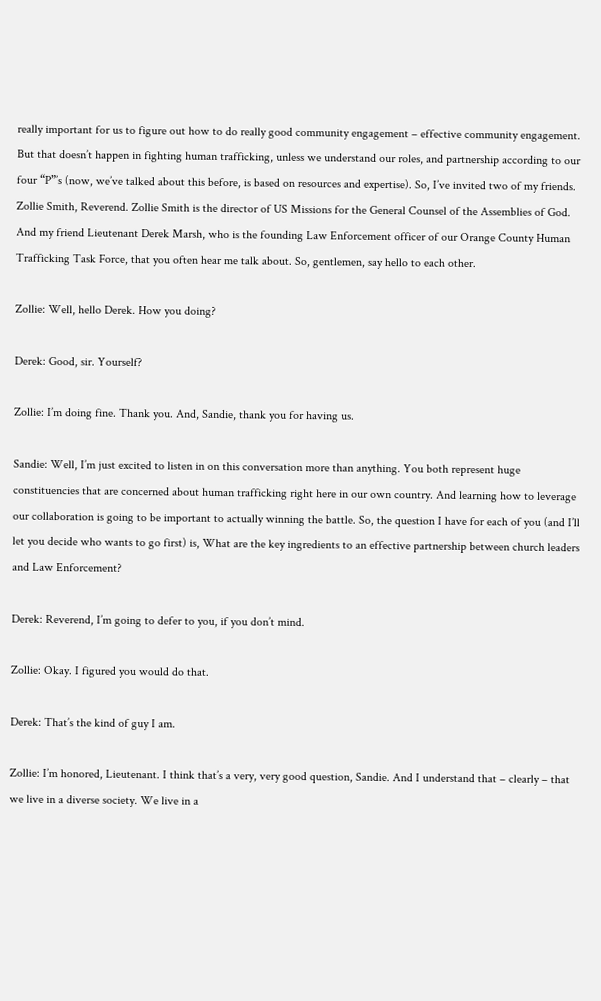really important for us to figure out how to do really good community engagement – effective community engagement. But that doesn’t happen in fighting human trafficking, unless we understand our roles, and partnership according to our four “P”’s (now, we’ve talked about this before, is based on resources and expertise). So, I’ve invited two of my friends. Zollie Smith, Reverend. Zollie Smith is the director of US Missions for the General Counsel of the Assemblies of God. And my friend Lieutenant Derek Marsh, who is the founding Law Enforcement officer of our Orange County Human Trafficking Task Force, that you often hear me talk about. So, gentlemen, say hello to each other.

Zollie: Well, hello Derek. How you doing?

Derek: Good, sir. Yourself?

Zollie: I’m doing fine. Thank you. And, Sandie, thank you for having us.

Sandie: Well, I’m just excited to listen in on this conversation more than anything. You both represent huge constituencies that are concerned about human trafficking right here in our own country. And learning how to leverage our collaboration is going to be important to actually winning the battle. So, the question I have for each of you (and I’ll let you decide who wants to go first) is, What are the key ingredients to an effective partnership between church leaders and Law Enforcement?

Derek: Reverend, I’m going to defer to you, if you don’t mind.

Zollie: Okay. I figured you would do that.

Derek: That’s the kind of guy I am.

Zollie: I’m honored, Lieutenant. I think that’s a very, very good question, Sandie. And I understand that – clearly – that we live in a diverse society. We live in a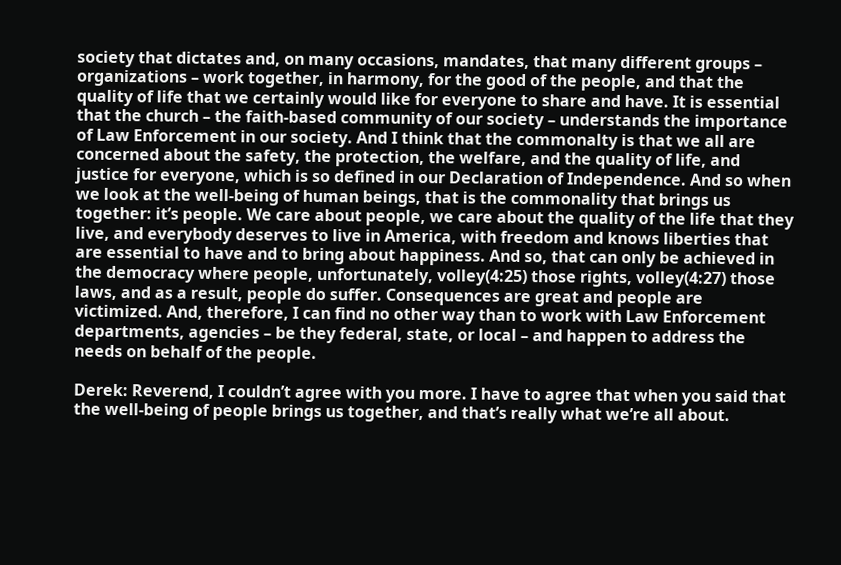society that dictates and, on many occasions, mandates, that many different groups – organizations – work together, in harmony, for the good of the people, and that the quality of life that we certainly would like for everyone to share and have. It is essential that the church – the faith-based community of our society – understands the importance of Law Enforcement in our society. And I think that the commonalty is that we all are concerned about the safety, the protection, the welfare, and the quality of life, and justice for everyone, which is so defined in our Declaration of Independence. And so when we look at the well-being of human beings, that is the commonality that brings us together: it’s people. We care about people, we care about the quality of the life that they live, and everybody deserves to live in America, with freedom and knows liberties that are essential to have and to bring about happiness. And so, that can only be achieved in the democracy where people, unfortunately, volley(4:25) those rights, volley(4:27) those laws, and as a result, people do suffer. Consequences are great and people are victimized. And, therefore, I can find no other way than to work with Law Enforcement departments, agencies – be they federal, state, or local – and happen to address the needs on behalf of the people.

Derek: Reverend, I couldn’t agree with you more. I have to agree that when you said that the well-being of people brings us together, and that’s really what we’re all about.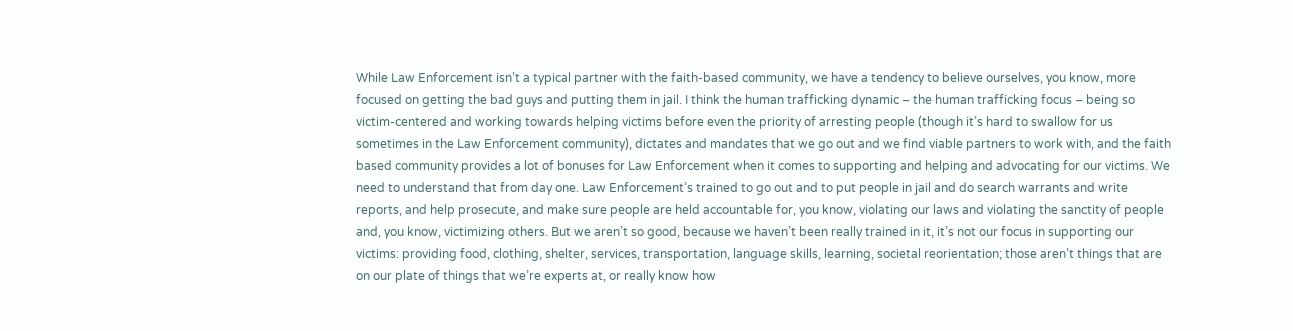While Law Enforcement isn’t a typical partner with the faith-based community, we have a tendency to believe ourselves, you know, more focused on getting the bad guys and putting them in jail. I think the human trafficking dynamic – the human trafficking focus – being so victim-centered and working towards helping victims before even the priority of arresting people (though it’s hard to swallow for us sometimes in the Law Enforcement community), dictates and mandates that we go out and we find viable partners to work with, and the faith based community provides a lot of bonuses for Law Enforcement when it comes to supporting and helping and advocating for our victims. We need to understand that from day one. Law Enforcement’s trained to go out and to put people in jail and do search warrants and write reports, and help prosecute, and make sure people are held accountable for, you know, violating our laws and violating the sanctity of people and, you know, victimizing others. But we aren’t so good, because we haven’t been really trained in it, it’s not our focus in supporting our victims: providing food, clothing, shelter, services, transportation, language skills, learning, societal reorientation; those aren’t things that are on our plate of things that we’re experts at, or really know how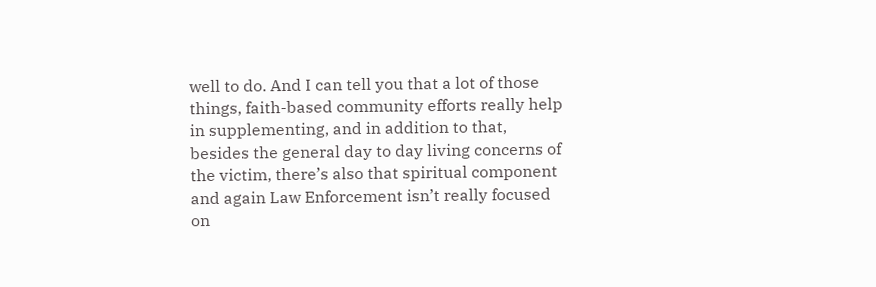well to do. And I can tell you that a lot of those things, faith-based community efforts really help in supplementing, and in addition to that, besides the general day to day living concerns of the victim, there’s also that spiritual component and again Law Enforcement isn’t really focused on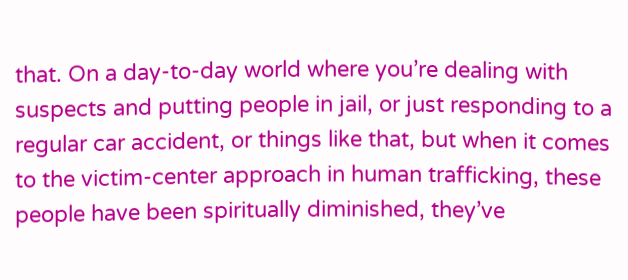that. On a day-to-day world where you’re dealing with suspects and putting people in jail, or just responding to a regular car accident, or things like that, but when it comes to the victim-center approach in human trafficking, these people have been spiritually diminished, they’ve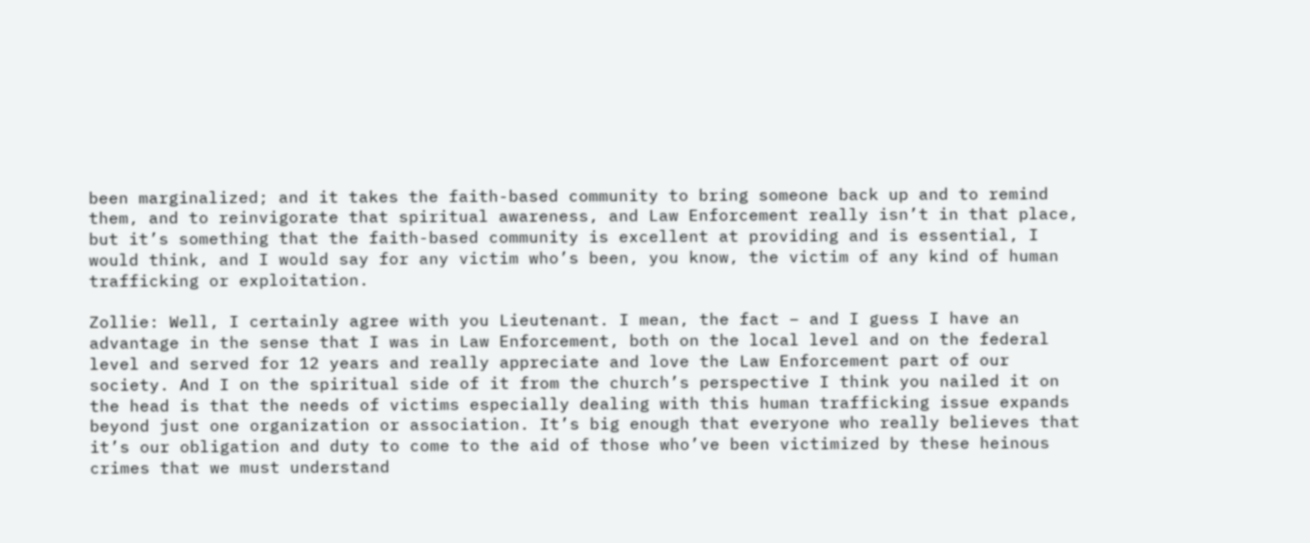been marginalized; and it takes the faith-based community to bring someone back up and to remind them, and to reinvigorate that spiritual awareness, and Law Enforcement really isn’t in that place, but it’s something that the faith-based community is excellent at providing and is essential, I would think, and I would say for any victim who’s been, you know, the victim of any kind of human trafficking or exploitation.

Zollie: Well, I certainly agree with you Lieutenant. I mean, the fact – and I guess I have an advantage in the sense that I was in Law Enforcement, both on the local level and on the federal level and served for 12 years and really appreciate and love the Law Enforcement part of our society. And I on the spiritual side of it from the church’s perspective I think you nailed it on the head is that the needs of victims especially dealing with this human trafficking issue expands beyond just one organization or association. It’s big enough that everyone who really believes that it’s our obligation and duty to come to the aid of those who’ve been victimized by these heinous crimes that we must understand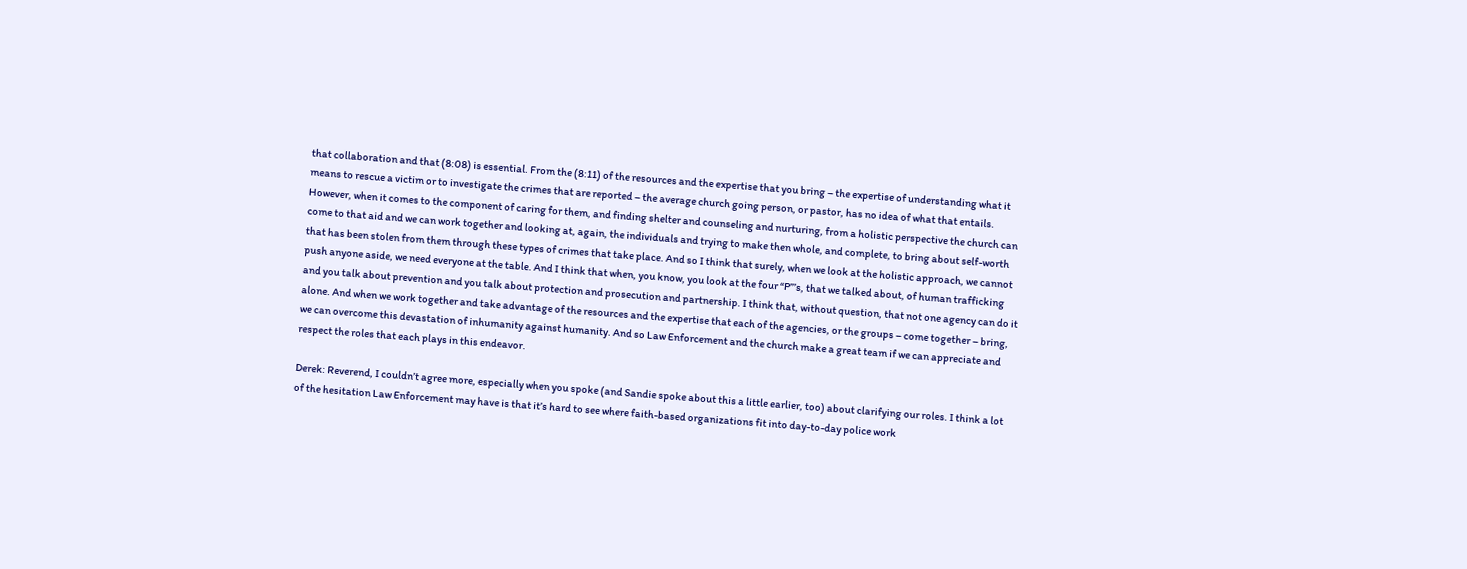that collaboration and that (8:08) is essential. From the (8:11) of the resources and the expertise that you bring – the expertise of understanding what it means to rescue a victim or to investigate the crimes that are reported – the average church going person, or pastor, has no idea of what that entails. However, when it comes to the component of caring for them, and finding shelter and counseling and nurturing, from a holistic perspective the church can come to that aid and we can work together and looking at, again, the individuals and trying to make then whole, and complete, to bring about self-worth that has been stolen from them through these types of crimes that take place. And so I think that surely, when we look at the holistic approach, we cannot push anyone aside, we need everyone at the table. And I think that when, you know, you look at the four “P”’s, that we talked about, of human trafficking and you talk about prevention and you talk about protection and prosecution and partnership. I think that, without question, that not one agency can do it alone. And when we work together and take advantage of the resources and the expertise that each of the agencies, or the groups – come together – bring, we can overcome this devastation of inhumanity against humanity. And so Law Enforcement and the church make a great team if we can appreciate and respect the roles that each plays in this endeavor.

Derek: Reverend, I couldn’t agree more, especially when you spoke (and Sandie spoke about this a little earlier, too) about clarifying our roles. I think a lot of the hesitation Law Enforcement may have is that it’s hard to see where faith-based organizations fit into day-to-day police work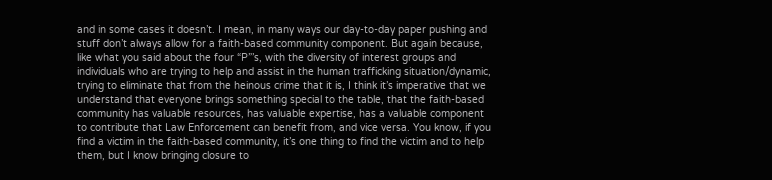and in some cases it doesn’t. I mean, in many ways our day-to-day paper pushing and stuff don’t always allow for a faith-based community component. But again because, like what you said about the four “P”’s, with the diversity of interest groups and individuals who are trying to help and assist in the human trafficking situation/dynamic, trying to eliminate that from the heinous crime that it is, I think it’s imperative that we understand that everyone brings something special to the table, that the faith-based community has valuable resources, has valuable expertise, has a valuable component to contribute that Law Enforcement can benefit from, and vice versa. You know, if you find a victim in the faith-based community, it’s one thing to find the victim and to help them, but I know bringing closure to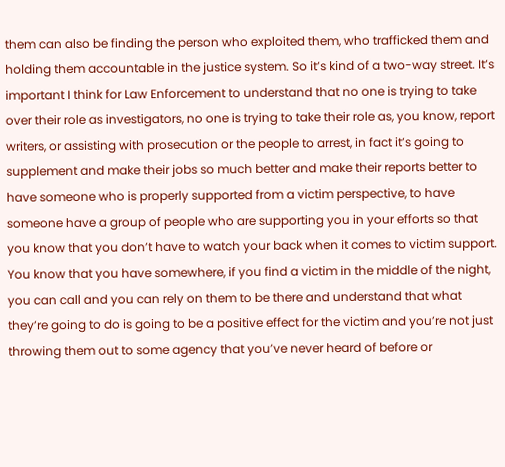them can also be finding the person who exploited them, who trafficked them and holding them accountable in the justice system. So it’s kind of a two-way street. It’s important I think for Law Enforcement to understand that no one is trying to take over their role as investigators, no one is trying to take their role as, you know, report writers, or assisting with prosecution or the people to arrest, in fact it’s going to supplement and make their jobs so much better and make their reports better to have someone who is properly supported from a victim perspective, to have someone have a group of people who are supporting you in your efforts so that you know that you don’t have to watch your back when it comes to victim support. You know that you have somewhere, if you find a victim in the middle of the night, you can call and you can rely on them to be there and understand that what they’re going to do is going to be a positive effect for the victim and you’re not just throwing them out to some agency that you’ve never heard of before or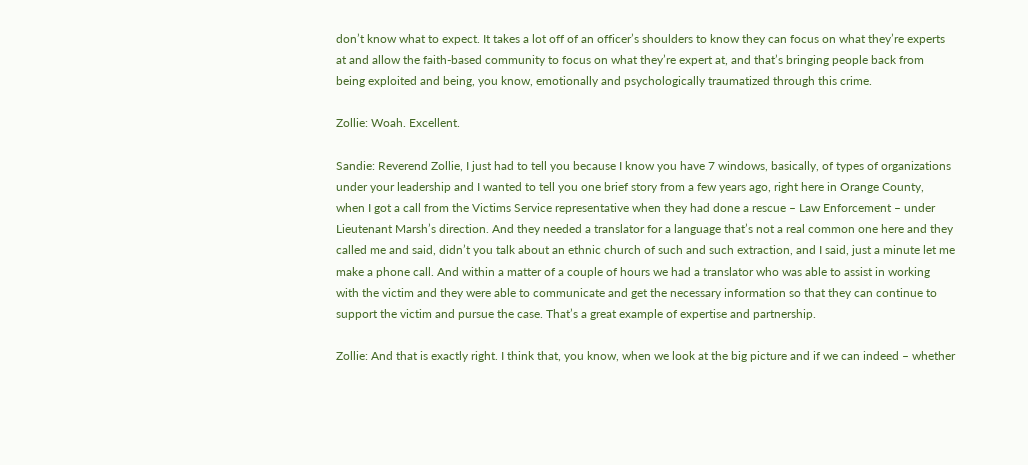don’t know what to expect. It takes a lot off of an officer’s shoulders to know they can focus on what they’re experts at and allow the faith-based community to focus on what they’re expert at, and that’s bringing people back from being exploited and being, you know, emotionally and psychologically traumatized through this crime.

Zollie: Woah. Excellent.

Sandie: Reverend Zollie, I just had to tell you because I know you have 7 windows, basically, of types of organizations under your leadership and I wanted to tell you one brief story from a few years ago, right here in Orange County, when I got a call from the Victims Service representative when they had done a rescue – Law Enforcement – under Lieutenant Marsh’s direction. And they needed a translator for a language that’s not a real common one here and they called me and said, didn’t you talk about an ethnic church of such and such extraction, and I said, just a minute let me make a phone call. And within a matter of a couple of hours we had a translator who was able to assist in working with the victim and they were able to communicate and get the necessary information so that they can continue to support the victim and pursue the case. That’s a great example of expertise and partnership.

Zollie: And that is exactly right. I think that, you know, when we look at the big picture and if we can indeed – whether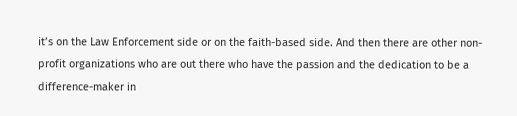it’s on the Law Enforcement side or on the faith-based side. And then there are other non-profit organizations who are out there who have the passion and the dedication to be a difference-maker in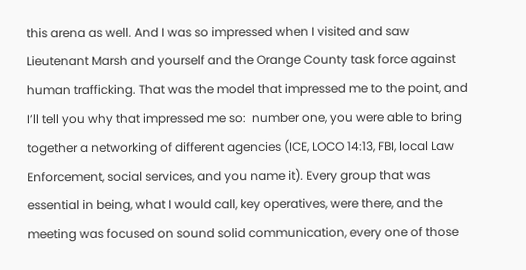this arena as well. And I was so impressed when I visited and saw Lieutenant Marsh and yourself and the Orange County task force against human trafficking. That was the model that impressed me to the point, and I’ll tell you why that impressed me so:  number one, you were able to bring together a networking of different agencies (ICE, LOCO 14:13, FBI, local Law Enforcement, social services, and you name it). Every group that was essential in being, what I would call, key operatives, were there, and the meeting was focused on sound solid communication, every one of those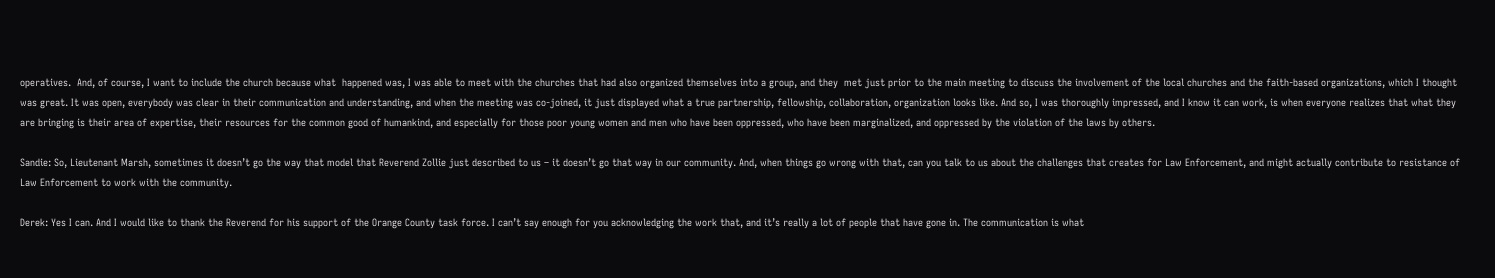operatives.  And, of course, I want to include the church because what  happened was, I was able to meet with the churches that had also organized themselves into a group, and they  met just prior to the main meeting to discuss the involvement of the local churches and the faith-based organizations, which I thought was great. It was open, everybody was clear in their communication and understanding, and when the meeting was co-joined, it just displayed what a true partnership, fellowship, collaboration, organization looks like. And so, I was thoroughly impressed, and I know it can work, is when everyone realizes that what they are bringing is their area of expertise, their resources for the common good of humankind, and especially for those poor young women and men who have been oppressed, who have been marginalized, and oppressed by the violation of the laws by others.

Sandie: So, Lieutenant Marsh, sometimes it doesn’t go the way that model that Reverend Zollie just described to us – it doesn’t go that way in our community. And, when things go wrong with that, can you talk to us about the challenges that creates for Law Enforcement, and might actually contribute to resistance of Law Enforcement to work with the community.

Derek: Yes I can. And I would like to thank the Reverend for his support of the Orange County task force. I can’t say enough for you acknowledging the work that, and it’s really a lot of people that have gone in. The communication is what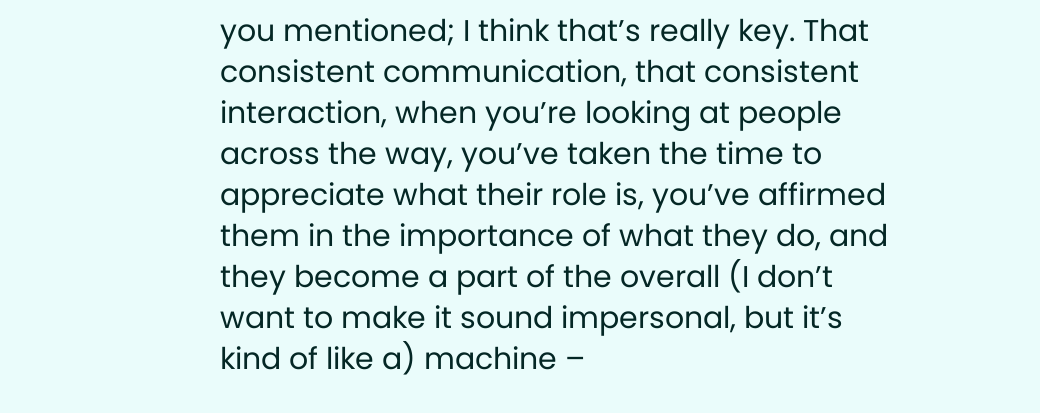you mentioned; I think that’s really key. That consistent communication, that consistent interaction, when you’re looking at people across the way, you’ve taken the time to appreciate what their role is, you’ve affirmed them in the importance of what they do, and they become a part of the overall (I don’t want to make it sound impersonal, but it’s kind of like a) machine –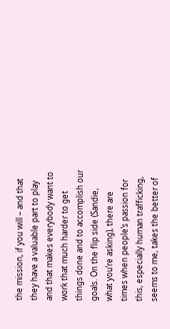the mission, if you will – and that they have a valuable part to play and that makes everybody want to work that much harder to get things done and to accomplish our goals. On the flip side (Sandie, what you’re asking), there are times when people’s passion for this, especially human trafficking, seems to me, takes the better of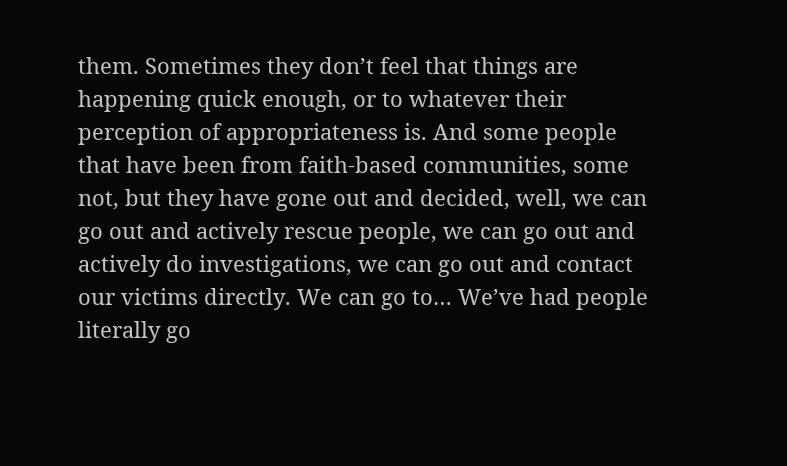them. Sometimes they don’t feel that things are happening quick enough, or to whatever their perception of appropriateness is. And some people that have been from faith-based communities, some not, but they have gone out and decided, well, we can go out and actively rescue people, we can go out and actively do investigations, we can go out and contact our victims directly. We can go to… We’ve had people literally go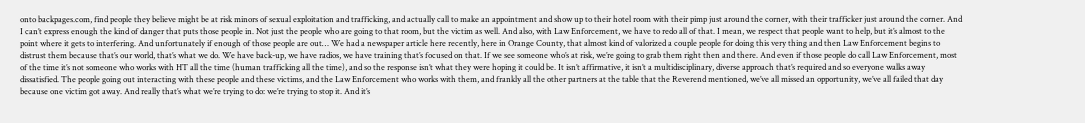onto backpages.com, find people they believe might be at risk minors of sexual exploitation and trafficking, and actually call to make an appointment and show up to their hotel room with their pimp just around the corner, with their trafficker just around the corner. And I can’t express enough the kind of danger that puts those people in. Not just the people who are going to that room, but the victim as well. And also, with Law Enforcement, we have to redo all of that. I mean, we respect that people want to help, but it’s almost to the point where it gets to interfering. And unfortunately if enough of those people are out… We had a newspaper article here recently, here in Orange County, that almost kind of valorized a couple people for doing this very thing and then Law Enforcement begins to distrust them because that’s our world, that’s what we do. We have back-up, we have radios, we have training that’s focused on that. If we see someone who’s at risk, we’re going to grab them right then and there. And even if those people do call Law Enforcement, most of the time it’s not someone who works with HT all the time (human trafficking all the time), and so the response isn’t what they were hoping it could be. It isn’t affirmative, it isn’t a multidisciplinary, diverse approach that’s required and so everyone walks away dissatisfied. The people going out interacting with these people and these victims, and the Law Enforcement who works with them, and frankly all the other partners at the table that the Reverend mentioned, we’ve all missed an opportunity, we’ve all failed that day because one victim got away. And really that’s what we’re trying to do: we’re trying to stop it. And it’s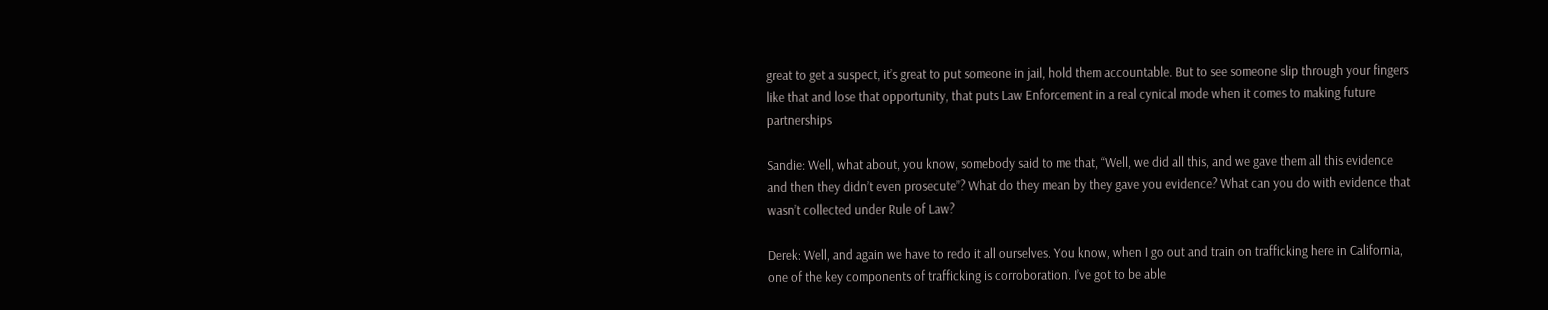great to get a suspect, it’s great to put someone in jail, hold them accountable. But to see someone slip through your fingers like that and lose that opportunity, that puts Law Enforcement in a real cynical mode when it comes to making future partnerships

Sandie: Well, what about, you know, somebody said to me that, “Well, we did all this, and we gave them all this evidence and then they didn’t even prosecute”? What do they mean by they gave you evidence? What can you do with evidence that wasn’t collected under Rule of Law?

Derek: Well, and again we have to redo it all ourselves. You know, when I go out and train on trafficking here in California, one of the key components of trafficking is corroboration. I’ve got to be able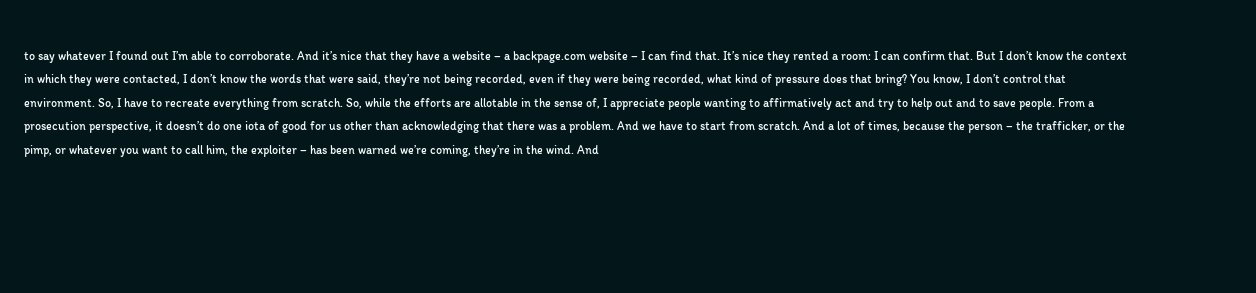to say whatever I found out I’m able to corroborate. And it’s nice that they have a website – a backpage.com website – I can find that. It’s nice they rented a room: I can confirm that. But I don’t know the context in which they were contacted, I don’t know the words that were said, they’re not being recorded, even if they were being recorded, what kind of pressure does that bring? You know, I don’t control that environment. So, I have to recreate everything from scratch. So, while the efforts are allotable in the sense of, I appreciate people wanting to affirmatively act and try to help out and to save people. From a prosecution perspective, it doesn’t do one iota of good for us other than acknowledging that there was a problem. And we have to start from scratch. And a lot of times, because the person – the trafficker, or the pimp, or whatever you want to call him, the exploiter – has been warned we’re coming, they’re in the wind. And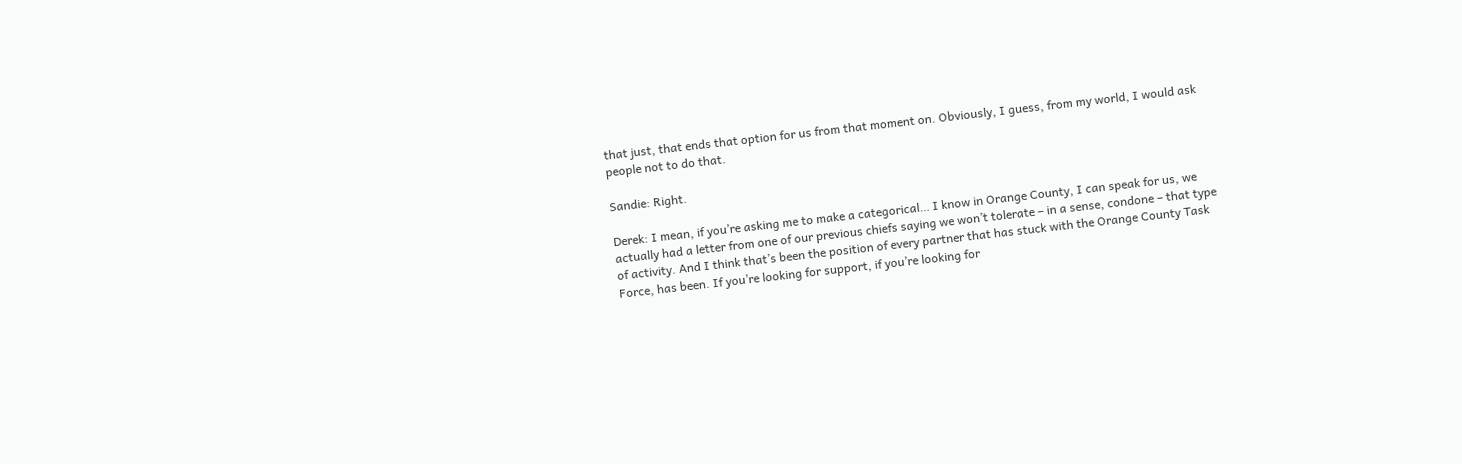that just, that ends that option for us from that moment on. Obviously, I guess, from my world, I would ask people not to do that.

Sandie: Right.

Derek: I mean, if you’re asking me to make a categorical… I know in Orange County, I can speak for us, we actually had a letter from one of our previous chiefs saying we won’t tolerate – in a sense, condone – that type of activity. And I think that’s been the position of every partner that has stuck with the Orange County Task Force, has been. If you’re looking for support, if you’re looking for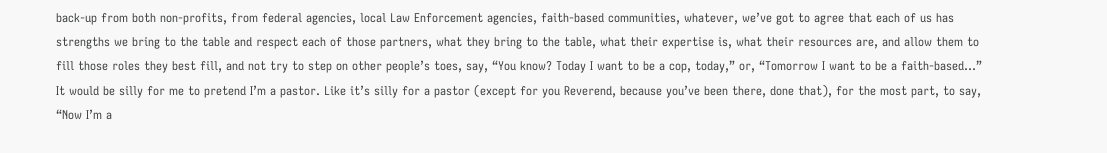back-up from both non-profits, from federal agencies, local Law Enforcement agencies, faith-based communities, whatever, we’ve got to agree that each of us has strengths we bring to the table and respect each of those partners, what they bring to the table, what their expertise is, what their resources are, and allow them to fill those roles they best fill, and not try to step on other people’s toes, say, “You know? Today I want to be a cop, today,” or, “Tomorrow I want to be a faith-based…” It would be silly for me to pretend I’m a pastor. Like it’s silly for a pastor (except for you Reverend, because you’ve been there, done that), for the most part, to say, “Now I’m a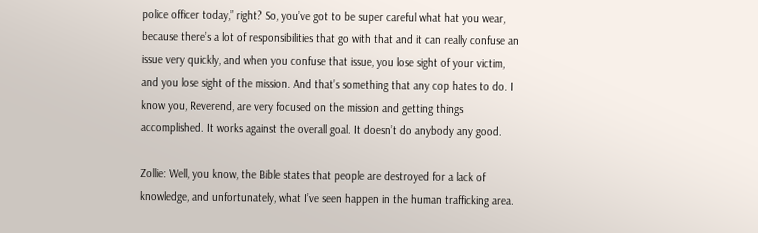police officer today,” right? So, you’ve got to be super careful what hat you wear, because there’s a lot of responsibilities that go with that and it can really confuse an issue very quickly, and when you confuse that issue, you lose sight of your victim, and you lose sight of the mission. And that’s something that any cop hates to do. I know you, Reverend, are very focused on the mission and getting things accomplished. It works against the overall goal. It doesn’t do anybody any good.

Zollie: Well, you know, the Bible states that people are destroyed for a lack of knowledge, and unfortunately, what I’ve seen happen in the human trafficking area.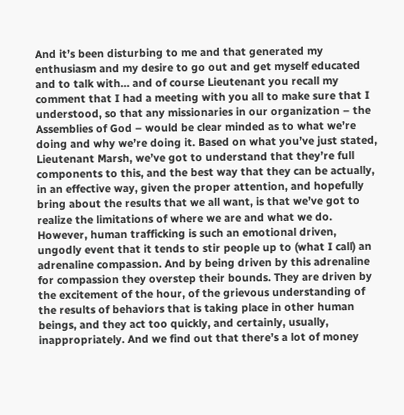And it’s been disturbing to me and that generated my enthusiasm and my desire to go out and get myself educated and to talk with… and of course Lieutenant you recall my comment that I had a meeting with you all to make sure that I understood, so that any missionaries in our organization – the Assemblies of God – would be clear minded as to what we’re doing and why we’re doing it. Based on what you’ve just stated, Lieutenant Marsh, we’ve got to understand that they’re full components to this, and the best way that they can be actually, in an effective way, given the proper attention, and hopefully bring about the results that we all want, is that we’ve got to realize the limitations of where we are and what we do. However, human trafficking is such an emotional driven, ungodly event that it tends to stir people up to (what I call) an adrenaline compassion. And by being driven by this adrenaline for compassion they overstep their bounds. They are driven by the excitement of the hour, of the grievous understanding of the results of behaviors that is taking place in other human beings, and they act too quickly, and certainly, usually, inappropriately. And we find out that there’s a lot of money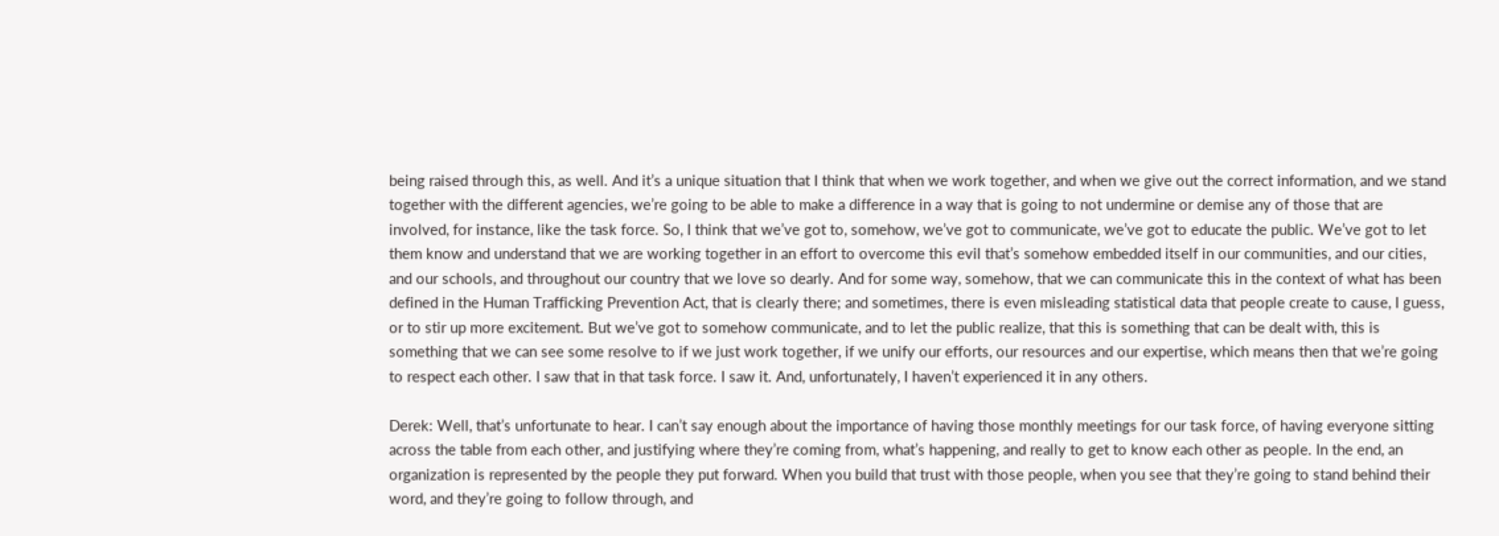being raised through this, as well. And it’s a unique situation that I think that when we work together, and when we give out the correct information, and we stand together with the different agencies, we’re going to be able to make a difference in a way that is going to not undermine or demise any of those that are involved, for instance, like the task force. So, I think that we’ve got to, somehow, we’ve got to communicate, we’ve got to educate the public. We’ve got to let them know and understand that we are working together in an effort to overcome this evil that’s somehow embedded itself in our communities, and our cities, and our schools, and throughout our country that we love so dearly. And for some way, somehow, that we can communicate this in the context of what has been defined in the Human Trafficking Prevention Act, that is clearly there; and sometimes, there is even misleading statistical data that people create to cause, I guess, or to stir up more excitement. But we’ve got to somehow communicate, and to let the public realize, that this is something that can be dealt with, this is something that we can see some resolve to if we just work together, if we unify our efforts, our resources and our expertise, which means then that we’re going to respect each other. I saw that in that task force. I saw it. And, unfortunately, I haven’t experienced it in any others.

Derek: Well, that’s unfortunate to hear. I can’t say enough about the importance of having those monthly meetings for our task force, of having everyone sitting across the table from each other, and justifying where they’re coming from, what’s happening, and really to get to know each other as people. In the end, an organization is represented by the people they put forward. When you build that trust with those people, when you see that they’re going to stand behind their word, and they’re going to follow through, and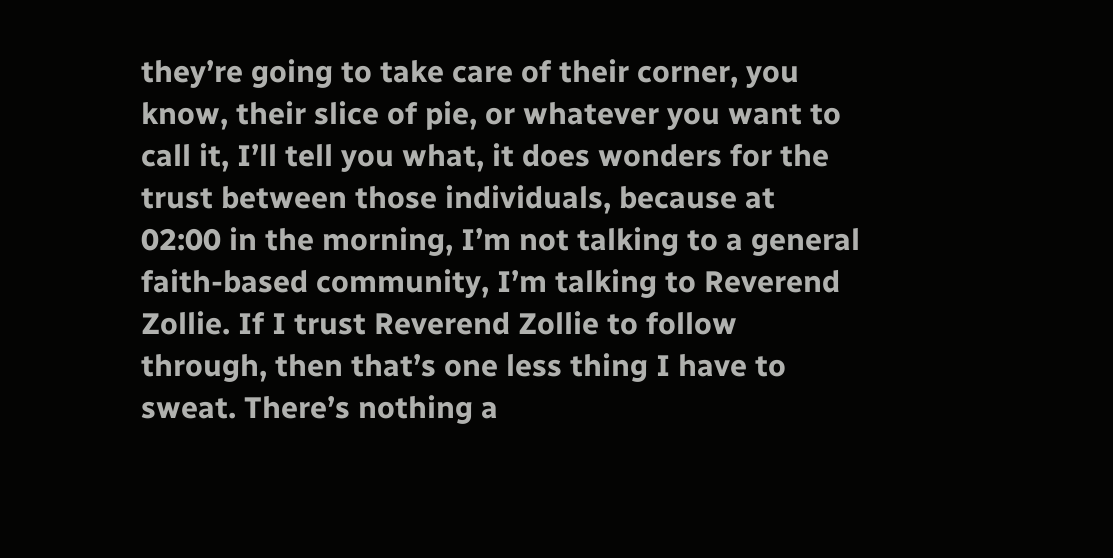they’re going to take care of their corner, you know, their slice of pie, or whatever you want to call it, I’ll tell you what, it does wonders for the trust between those individuals, because at 02:00 in the morning, I’m not talking to a general faith-based community, I’m talking to Reverend Zollie. If I trust Reverend Zollie to follow through, then that’s one less thing I have to sweat. There’s nothing a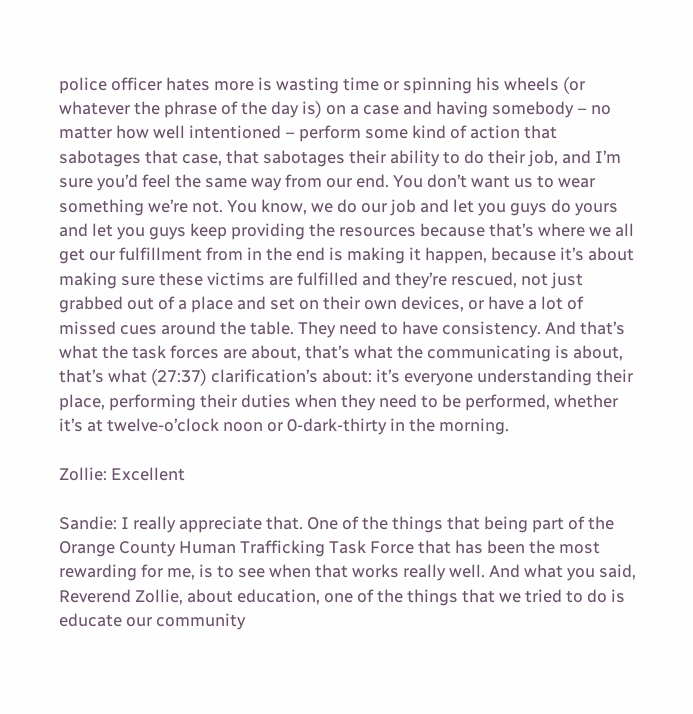police officer hates more is wasting time or spinning his wheels (or whatever the phrase of the day is) on a case and having somebody – no matter how well intentioned – perform some kind of action that sabotages that case, that sabotages their ability to do their job, and I’m sure you’d feel the same way from our end. You don’t want us to wear something we’re not. You know, we do our job and let you guys do yours and let you guys keep providing the resources because that’s where we all get our fulfillment from in the end is making it happen, because it’s about making sure these victims are fulfilled and they’re rescued, not just grabbed out of a place and set on their own devices, or have a lot of missed cues around the table. They need to have consistency. And that’s what the task forces are about, that’s what the communicating is about, that’s what (27:37) clarification’s about: it’s everyone understanding their place, performing their duties when they need to be performed, whether it’s at twelve-o’clock noon or 0-dark-thirty in the morning.

Zollie: Excellent

Sandie: I really appreciate that. One of the things that being part of the Orange County Human Trafficking Task Force that has been the most rewarding for me, is to see when that works really well. And what you said, Reverend Zollie, about education, one of the things that we tried to do is educate our community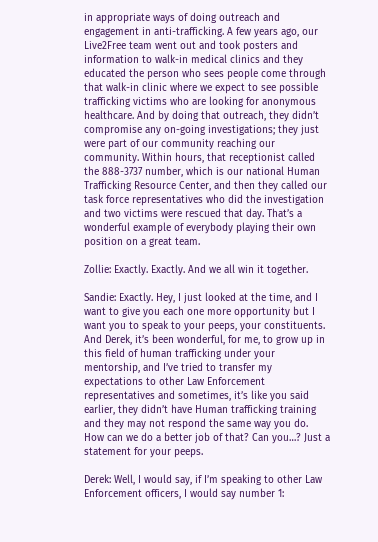in appropriate ways of doing outreach and engagement in anti-trafficking. A few years ago, our Live2Free team went out and took posters and information to walk-in medical clinics and they educated the person who sees people come through that walk-in clinic where we expect to see possible trafficking victims who are looking for anonymous healthcare. And by doing that outreach, they didn’t compromise any on-going investigations; they just were part of our community reaching our community. Within hours, that receptionist called the 888-3737 number, which is our national Human Trafficking Resource Center, and then they called our task force representatives who did the investigation and two victims were rescued that day. That’s a wonderful example of everybody playing their own position on a great team.

Zollie: Exactly. Exactly. And we all win it together.

Sandie: Exactly. Hey, I just looked at the time, and I want to give you each one more opportunity but I want you to speak to your peeps, your constituents. And Derek, it’s been wonderful, for me, to grow up in this field of human trafficking under your mentorship, and I’ve tried to transfer my expectations to other Law Enforcement representatives and sometimes, it’s like you said earlier, they didn’t have Human trafficking training and they may not respond the same way you do.  How can we do a better job of that? Can you…? Just a statement for your peeps.

Derek: Well, I would say, if I’m speaking to other Law Enforcement officers, I would say number 1: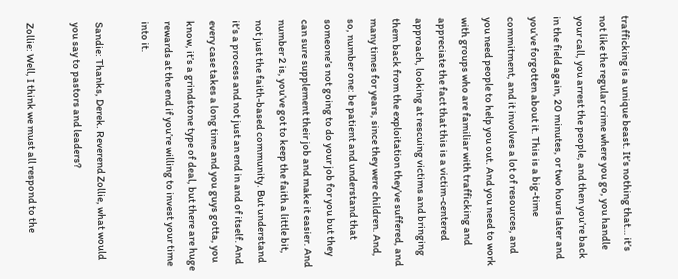trafficking is a unique beast. It’s nothing that… it’s not like the regular crime where you go, you handle your call, you arrest the people, and then you’re back in the field again, 20 minutes, or two hours later and you’ve forgotten about it. This is a big-time commitment, and it involves a lot of resources, and you need people to help you out. And you need to work with groups who are familiar with trafficking and appreciate the fact that this is a victim-centered approach, looking at rescuing victims and bringing them back from the exploitation they’ve suffered, and many times for years, since they were children. And, so, number one: be patient and understand that someone’s not going to do your job for you but they can sure supplement their job and make it easier. And number 2 is, you’ve got to keep the faith a little bit, not just the faith-based community. But understand it’s a process and not just an end in and of itself. And every case takes a long time and you guys gotta, you know, it’s a grindstone type of deal, but there are huge rewards at the end if you’re willing to invest your time into it.

Sandie: Thanks, Derek. Reverend Zollie, what would you say to pastors and leaders?

Zollie: Well, I think we must all respond to the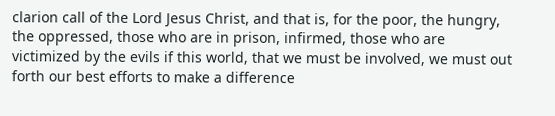clarion call of the Lord Jesus Christ, and that is, for the poor, the hungry, the oppressed, those who are in prison, infirmed, those who are victimized by the evils if this world, that we must be involved, we must out forth our best efforts to make a difference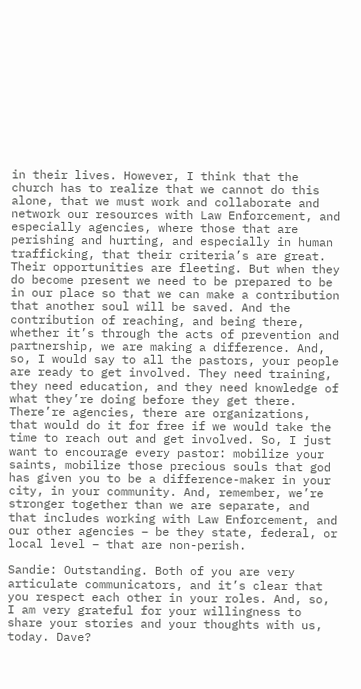in their lives. However, I think that the church has to realize that we cannot do this alone, that we must work and collaborate and network our resources with Law Enforcement, and especially agencies, where those that are perishing and hurting, and especially in human trafficking, that their criteria’s are great. Their opportunities are fleeting. But when they do become present we need to be prepared to be in our place so that we can make a contribution that another soul will be saved. And the contribution of reaching, and being there, whether it’s through the acts of prevention and partnership, we are making a difference. And, so, I would say to all the pastors, your people are ready to get involved. They need training, they need education, and they need knowledge of what they’re doing before they get there. There’re agencies, there are organizations, that would do it for free if we would take the time to reach out and get involved. So, I just want to encourage every pastor: mobilize your saints, mobilize those precious souls that god has given you to be a difference-maker in your city, in your community. And, remember, we’re stronger together than we are separate, and that includes working with Law Enforcement, and our other agencies – be they state, federal, or local level – that are non-perish.

Sandie: Outstanding. Both of you are very articulate communicators, and it’s clear that you respect each other in your roles. And, so, I am very grateful for your willingness to share your stories and your thoughts with us, today. Dave?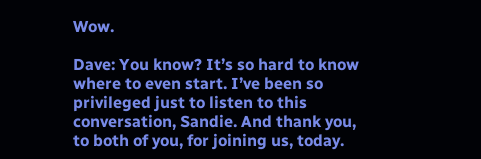Wow.

Dave: You know? It’s so hard to know where to even start. I’ve been so privileged just to listen to this conversation, Sandie. And thank you, to both of you, for joining us, today.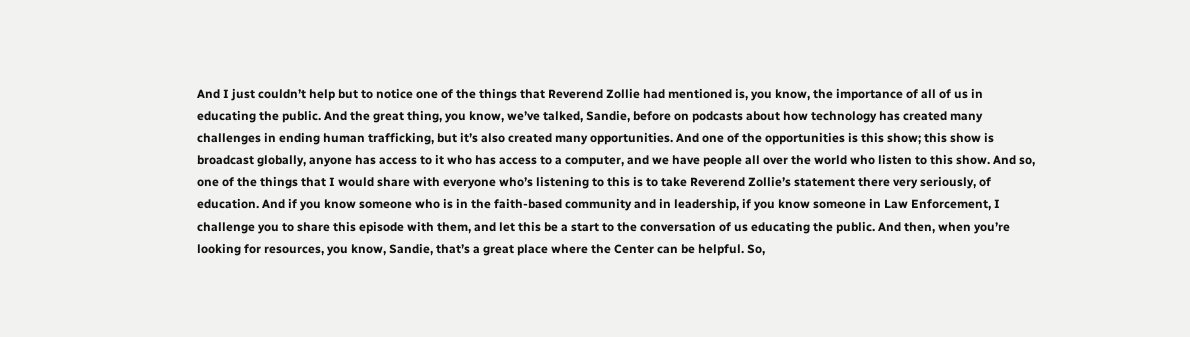And I just couldn’t help but to notice one of the things that Reverend Zollie had mentioned is, you know, the importance of all of us in educating the public. And the great thing, you know, we’ve talked, Sandie, before on podcasts about how technology has created many challenges in ending human trafficking, but it’s also created many opportunities. And one of the opportunities is this show; this show is broadcast globally, anyone has access to it who has access to a computer, and we have people all over the world who listen to this show. And so, one of the things that I would share with everyone who’s listening to this is to take Reverend Zollie’s statement there very seriously, of education. And if you know someone who is in the faith-based community and in leadership, if you know someone in Law Enforcement, I challenge you to share this episode with them, and let this be a start to the conversation of us educating the public. And then, when you’re looking for resources, you know, Sandie, that’s a great place where the Center can be helpful. So,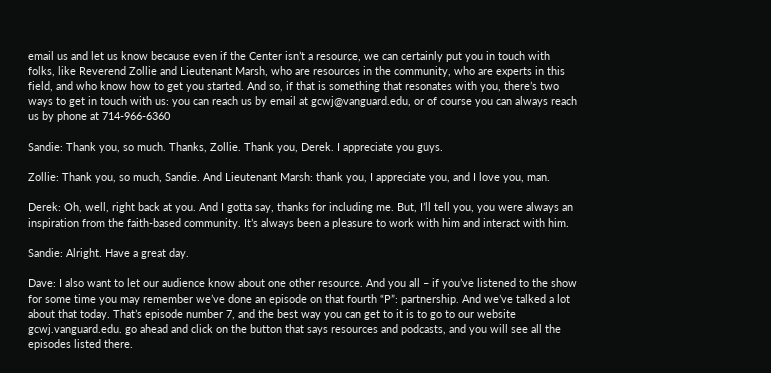email us and let us know because even if the Center isn’t a resource, we can certainly put you in touch with folks, like Reverend Zollie and Lieutenant Marsh, who are resources in the community, who are experts in this field, and who know how to get you started. And so, if that is something that resonates with you, there’s two ways to get in touch with us: you can reach us by email at gcwj@vanguard.edu, or of course you can always reach us by phone at 714-966-6360

Sandie: Thank you, so much. Thanks, Zollie. Thank you, Derek. I appreciate you guys.

Zollie: Thank you, so much, Sandie. And Lieutenant Marsh: thank you, I appreciate you, and I love you, man.

Derek: Oh, well, right back at you. And I gotta say, thanks for including me. But, I’ll tell you, you were always an inspiration from the faith-based community. It’s always been a pleasure to work with him and interact with him.

Sandie: Alright. Have a great day.

Dave: I also want to let our audience know about one other resource. And you all – if you’ve listened to the show for some time you may remember we’ve done an episode on that fourth “P”: partnership. And we’ve talked a lot about that today. That’s episode number 7, and the best way you can get to it is to go to our website gcwj.vanguard.edu. go ahead and click on the button that says resources and podcasts, and you will see all the episodes listed there.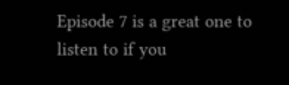Episode 7 is a great one to listen to if you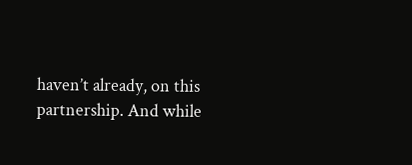haven’t already, on this partnership. And while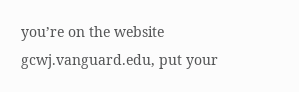you’re on the website gcwj.vanguard.edu, put your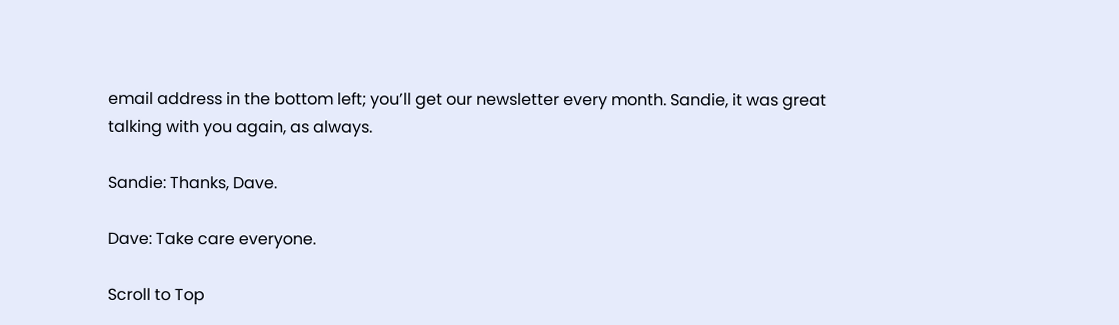email address in the bottom left; you’ll get our newsletter every month. Sandie, it was great talking with you again, as always.

Sandie: Thanks, Dave.

Dave: Take care everyone.

Scroll to Top